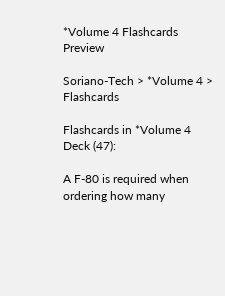*Volume 4 Flashcards Preview

Soriano-Tech > *Volume 4 > Flashcards

Flashcards in *Volume 4 Deck (47):

A F-80 is required when ordering how many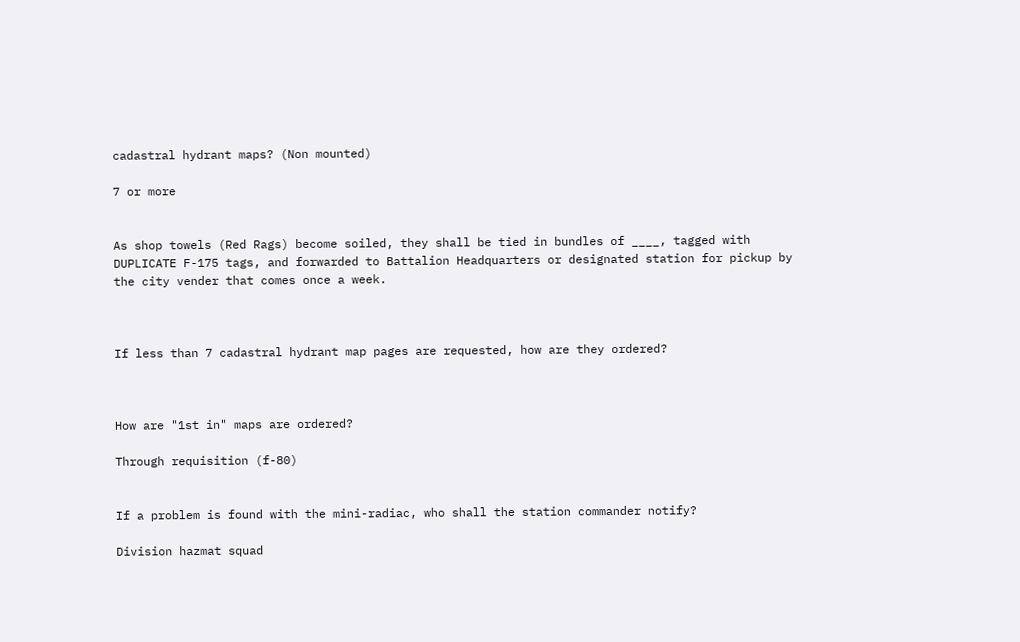cadastral hydrant maps? (Non mounted)

7 or more


As shop towels (Red Rags) become soiled, they shall be tied in bundles of ____, tagged with DUPLICATE F-175 tags, and forwarded to Battalion Headquarters or designated station for pickup by the city vender that comes once a week.



If less than 7 cadastral hydrant map pages are requested, how are they ordered?



How are "1st in" maps are ordered?

Through requisition (f-80)


If a problem is found with the mini-radiac, who shall the station commander notify?

Division hazmat squad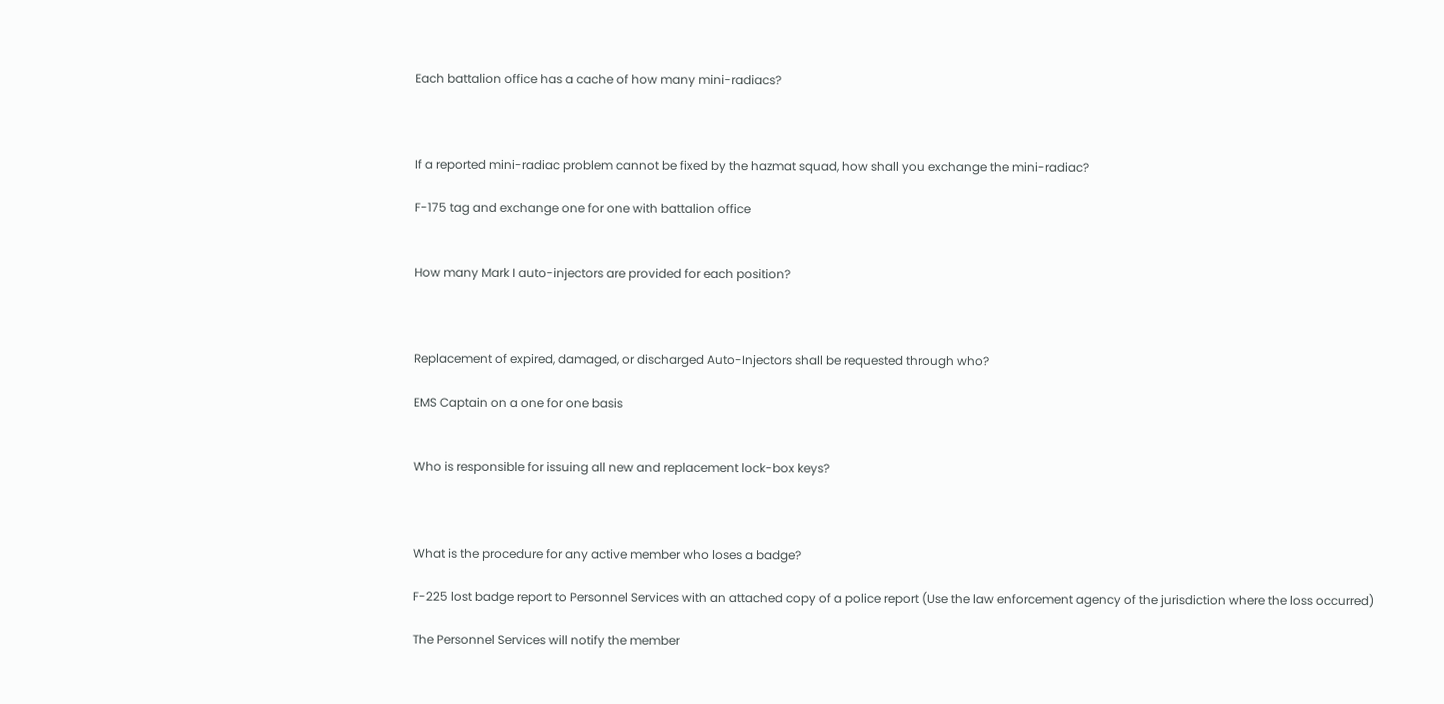Each battalion office has a cache of how many mini-radiacs?



If a reported mini-radiac problem cannot be fixed by the hazmat squad, how shall you exchange the mini-radiac?

F-175 tag and exchange one for one with battalion office


How many Mark I auto-injectors are provided for each position?



Replacement of expired, damaged, or discharged Auto-Injectors shall be requested through who?

EMS Captain on a one for one basis


Who is responsible for issuing all new and replacement lock-box keys?



What is the procedure for any active member who loses a badge?

F-225 lost badge report to Personnel Services with an attached copy of a police report (Use the law enforcement agency of the jurisdiction where the loss occurred)

The Personnel Services will notify the member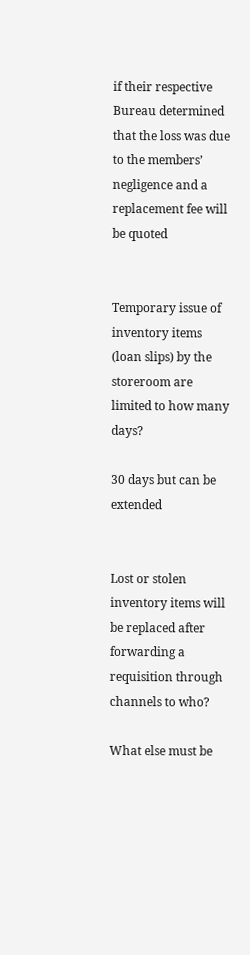if their respective Bureau determined that the loss was due to the members’ negligence and a replacement fee will be quoted


Temporary issue of inventory items (loan slips) by the storeroom are limited to how many days?

30 days but can be extended


Lost or stolen inventory items will be replaced after forwarding a requisition through channels to who?

What else must be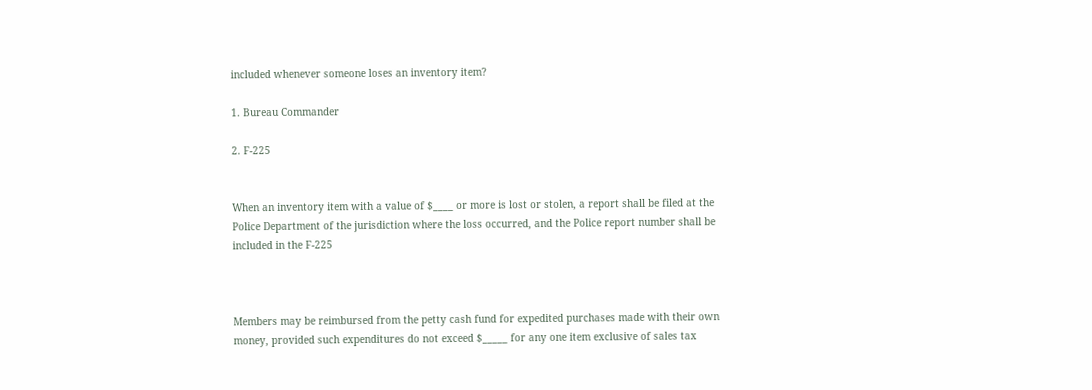included whenever someone loses an inventory item?

1. Bureau Commander

2. F-225


When an inventory item with a value of $____ or more is lost or stolen, a report shall be filed at the Police Department of the jurisdiction where the loss occurred, and the Police report number shall be included in the F-225



Members may be reimbursed from the petty cash fund for expedited purchases made with their own money, provided such expenditures do not exceed $_____ for any one item exclusive of sales tax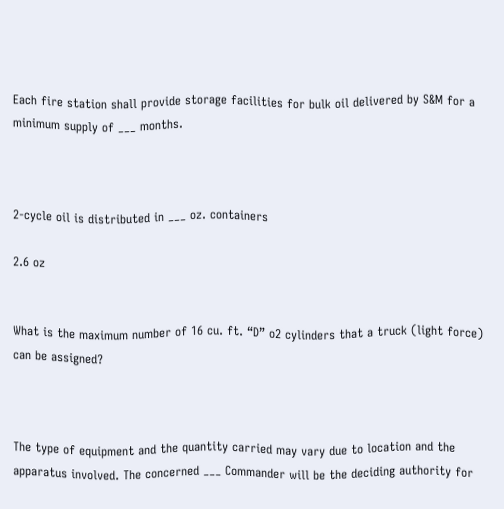Each fire station shall provide storage facilities for bulk oil delivered by S&M for a minimum supply of ___ months.



2-cycle oil is distributed in ___ oz. containers

2.6 oz


What is the maximum number of 16 cu. ft. “D” o2 cylinders that a truck (light force) can be assigned?



The type of equipment and the quantity carried may vary due to location and the apparatus involved. The concerned ___ Commander will be the deciding authority for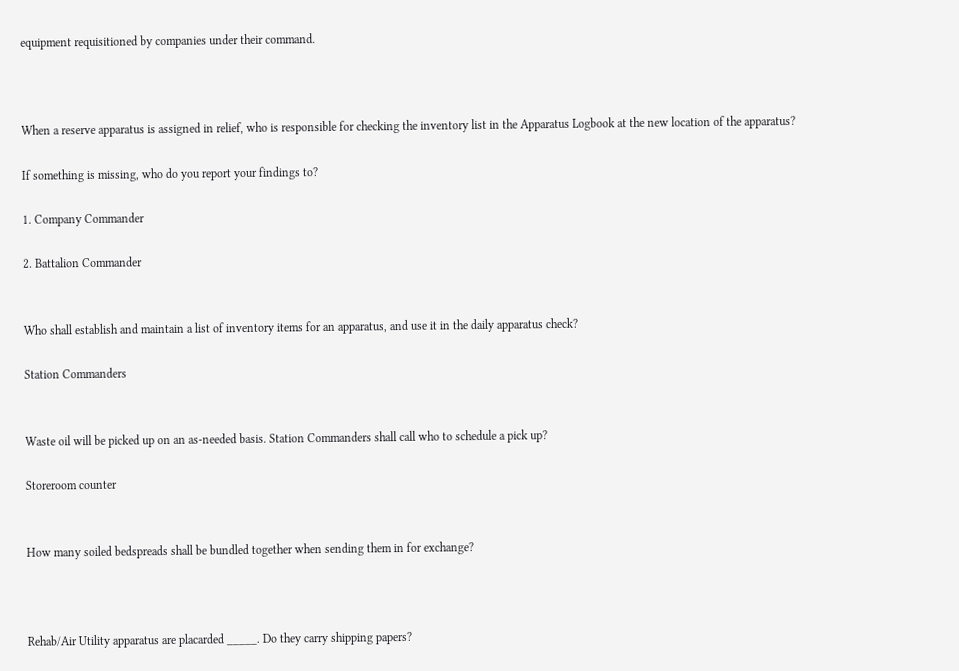equipment requisitioned by companies under their command.



When a reserve apparatus is assigned in relief, who is responsible for checking the inventory list in the Apparatus Logbook at the new location of the apparatus?

If something is missing, who do you report your findings to?

1. Company Commander

2. Battalion Commander


Who shall establish and maintain a list of inventory items for an apparatus, and use it in the daily apparatus check?

Station Commanders


Waste oil will be picked up on an as-needed basis. Station Commanders shall call who to schedule a pick up?

Storeroom counter


How many soiled bedspreads shall be bundled together when sending them in for exchange?



Rehab/Air Utility apparatus are placarded _____. Do they carry shipping papers?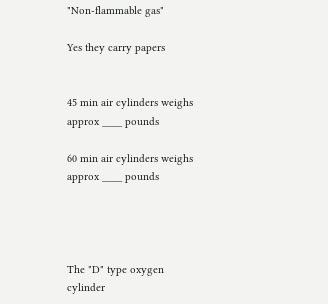"Non-flammable gas"

Yes they carry papers


45 min air cylinders weighs approx ____ pounds

60 min air cylinders weighs approx ____ pounds




The "D" type oxygen cylinder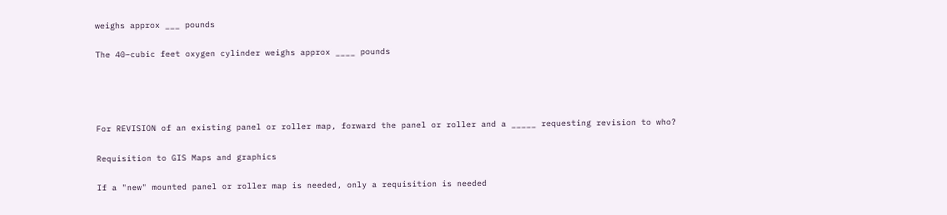weighs approx ___ pounds

The 40–cubic feet oxygen cylinder weighs approx ____ pounds




For REVISION of an existing panel or roller map, forward the panel or roller and a _____ requesting revision to who?

Requisition to GIS Maps and graphics

If a "new" mounted panel or roller map is needed, only a requisition is needed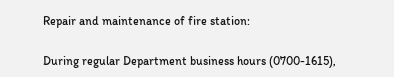Repair and maintenance of fire station:

During regular Department business hours (0700-1615),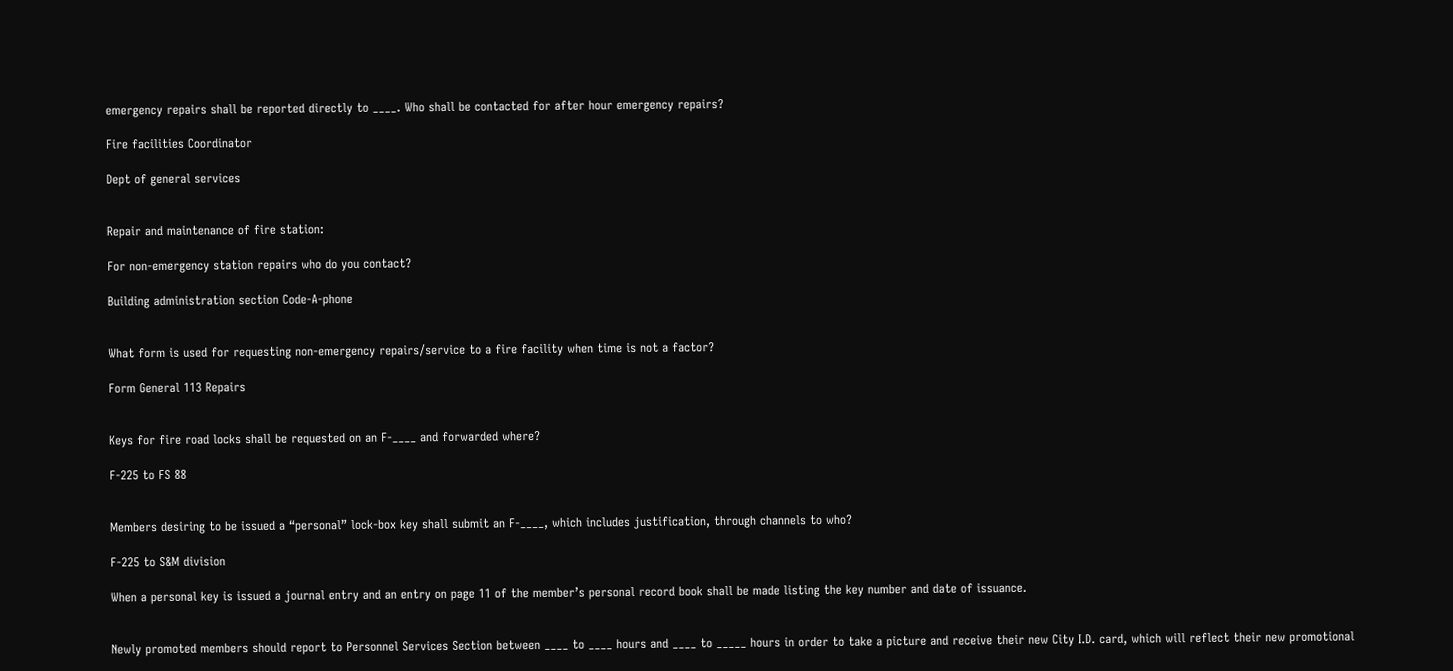emergency repairs shall be reported directly to ____. Who shall be contacted for after hour emergency repairs?

Fire facilities Coordinator

Dept of general services


Repair and maintenance of fire station:

For non-emergency station repairs who do you contact?

Building administration section Code-A-phone


What form is used for requesting non-emergency repairs/service to a fire facility when time is not a factor?

Form General 113 Repairs


Keys for fire road locks shall be requested on an F-____ and forwarded where?

F-225 to FS 88


Members desiring to be issued a “personal” lock-box key shall submit an F-____, which includes justification, through channels to who?

F-225 to S&M division

When a personal key is issued a journal entry and an entry on page 11 of the member’s personal record book shall be made listing the key number and date of issuance.


Newly promoted members should report to Personnel Services Section between ____ to ____ hours and ____ to _____ hours in order to take a picture and receive their new City I.D. card, which will reflect their new promotional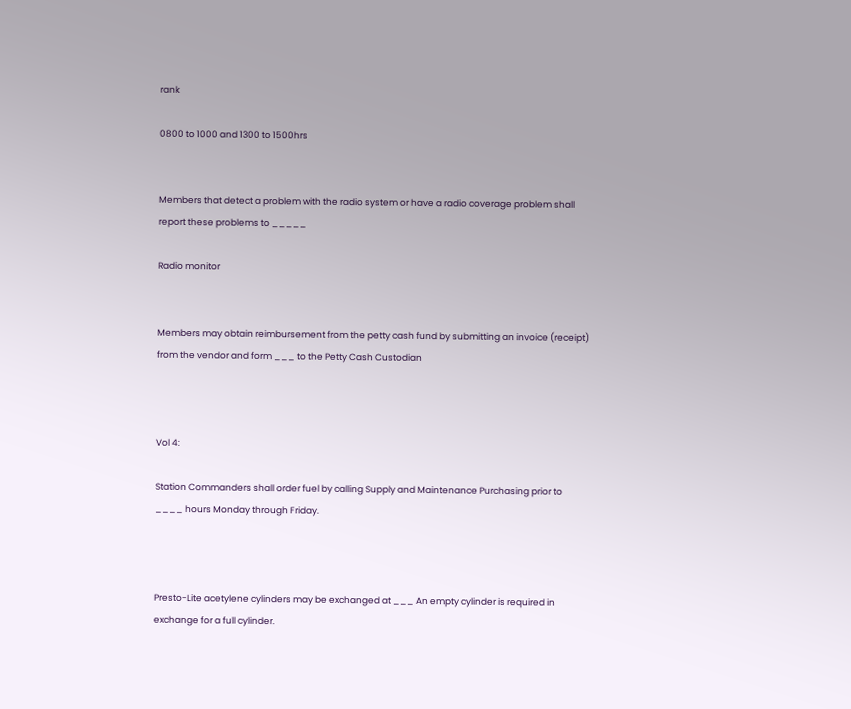rank

0800 to 1000 and 1300 to 1500hrs


Members that detect a problem with the radio system or have a radio coverage problem shall report these problems to _____

Radio monitor


Members may obtain reimbursement from the petty cash fund by submitting an invoice (receipt) from the vendor and form ___ to the Petty Cash Custodian



Vol 4:

Station Commanders shall order fuel by calling Supply and Maintenance Purchasing prior to ____ hours Monday through Friday.



Presto-Lite acetylene cylinders may be exchanged at ___ An empty cylinder is required in exchange for a full cylinder.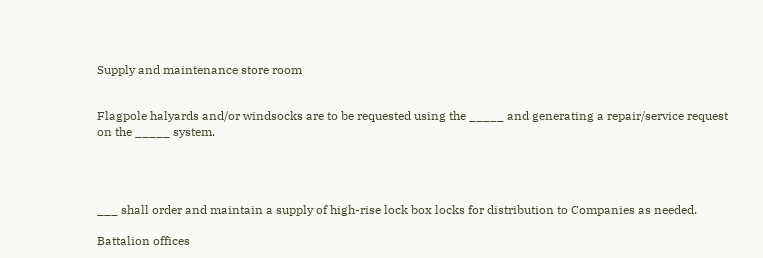Supply and maintenance store room


Flagpole halyards and/or windsocks are to be requested using the _____ and generating a repair/service request on the _____ system.




___ shall order and maintain a supply of high-rise lock box locks for distribution to Companies as needed.

Battalion offices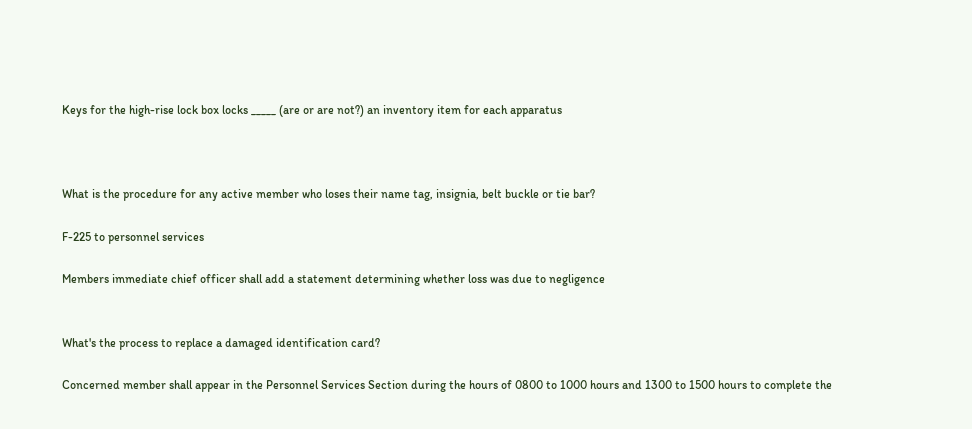Keys for the high-rise lock box locks _____ (are or are not?) an inventory item for each apparatus



What is the procedure for any active member who loses their name tag, insignia, belt buckle or tie bar?

F-225 to personnel services

Members immediate chief officer shall add a statement determining whether loss was due to negligence


What's the process to replace a damaged identification card?

Concerned member shall appear in the Personnel Services Section during the hours of 0800 to 1000 hours and 1300 to 1500 hours to complete the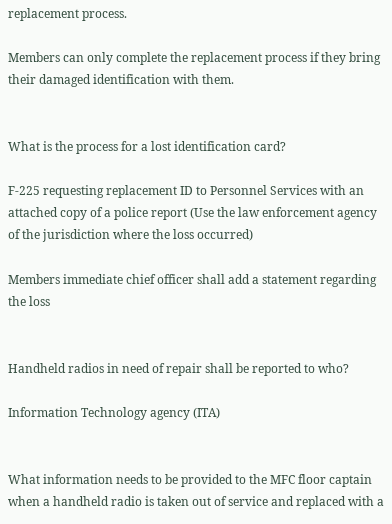replacement process.

Members can only complete the replacement process if they bring their damaged identification with them.


What is the process for a lost identification card?

F-225 requesting replacement ID to Personnel Services with an attached copy of a police report (Use the law enforcement agency of the jurisdiction where the loss occurred)

Members immediate chief officer shall add a statement regarding the loss


Handheld radios in need of repair shall be reported to who?

Information Technology agency (ITA)


What information needs to be provided to the MFC floor captain when a handheld radio is taken out of service and replaced with a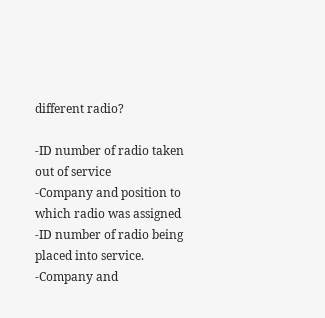different radio?

-ID number of radio taken out of service
-Company and position to which radio was assigned
-ID number of radio being placed into service.
-Company and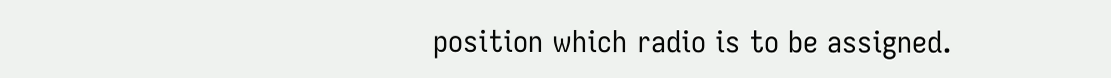position which radio is to be assigned.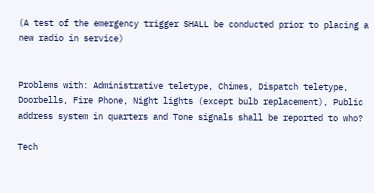(A test of the emergency trigger SHALL be conducted prior to placing a new radio in service)


Problems with: Administrative teletype, Chimes, Dispatch teletype, Doorbells, Fire Phone, Night lights (except bulb replacement), Public address system in quarters and Tone signals shall be reported to who?

Tech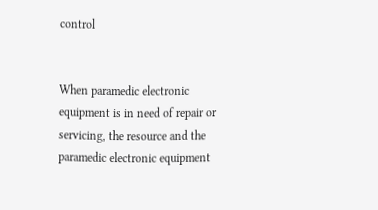control


When paramedic electronic equipment is in need of repair or servicing, the resource and the paramedic electronic equipment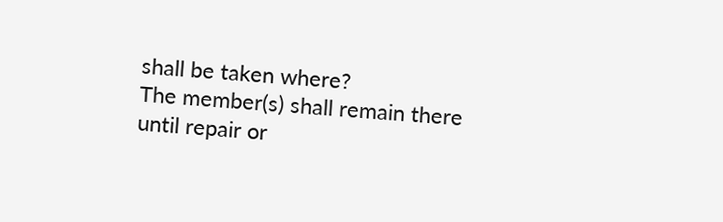shall be taken where?
The member(s) shall remain there until repair or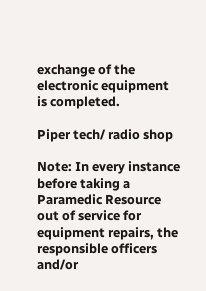exchange of the electronic equipment is completed.

Piper tech/ radio shop

Note: In every instance before taking a Paramedic Resource out of service for equipment repairs, the responsible officers and/or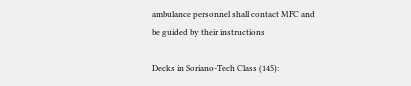ambulance personnel shall contact MFC and be guided by their instructions

Decks in Soriano-Tech Class (145):